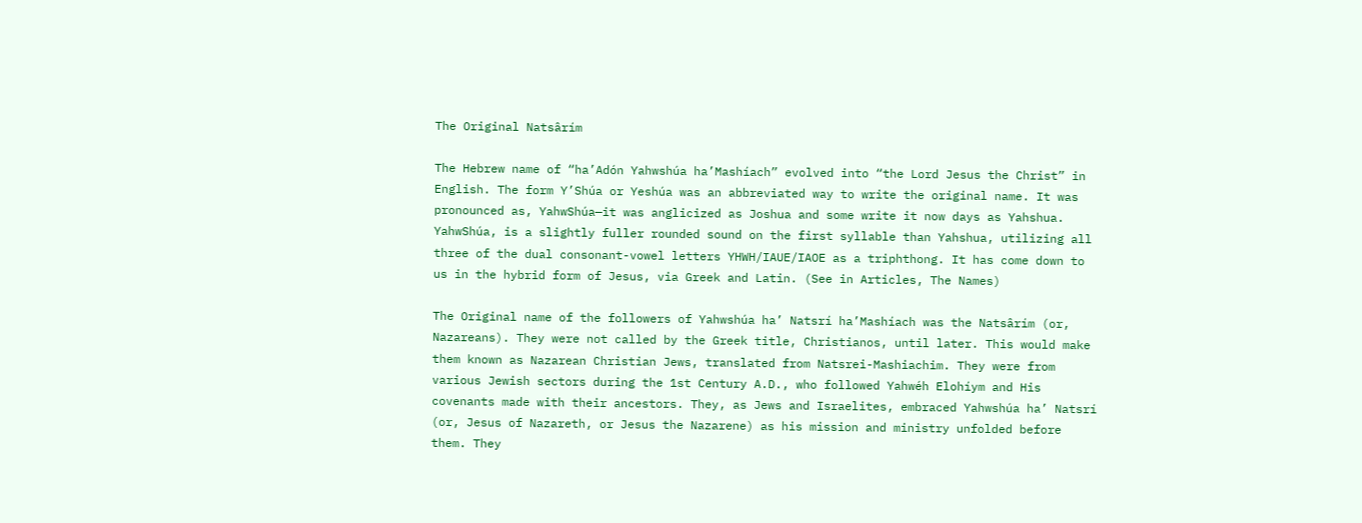The Original Natsârím

The Hebrew name of “ha’Adón Yahwshúa ha’Mashíach” evolved into “the Lord Jesus the Christ” in English. The form Y’Shúa or Yeshúa was an abbreviated way to write the original name. It was pronounced as, YahwShúa—it was anglicized as Joshua and some write it now days as Yahshua. YahwShúa, is a slightly fuller rounded sound on the first syllable than Yahshua, utilizing all three of the dual consonant-vowel letters YHWH/IAUE/IAOE as a triphthong. It has come down to us in the hybrid form of Jesus, via Greek and Latin. (See in Articles, The Names)

The Original name of the followers of Yahwshúa ha’ Natsrí ha’Mashíach was the Natsârím (or, Nazareans). They were not called by the Greek title, Christianos, until later. This would make them known as Nazarean Christian Jews, translated from Natsrei-Mashiachim. They were from various Jewish sectors during the 1st Century A.D., who followed Yahwéh Elohíym and His covenants made with their ancestors. They, as Jews and Israelites, embraced Yahwshúa ha’ Natsrí (or, Jesus of Nazareth, or Jesus the Nazarene) as his mission and ministry unfolded before them. They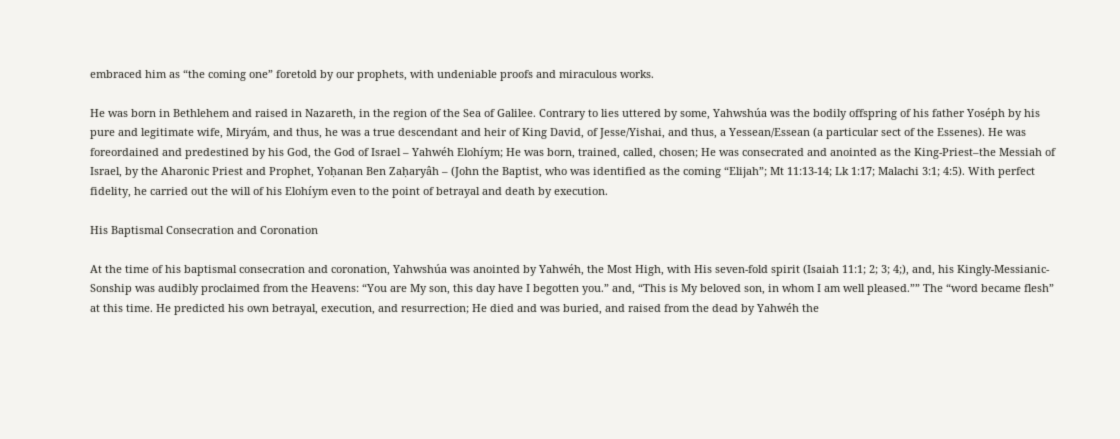embraced him as “the coming one” foretold by our prophets, with undeniable proofs and miraculous works.

He was born in Bethlehem and raised in Nazareth, in the region of the Sea of Galilee. Contrary to lies uttered by some, Yahwshúa was the bodily offspring of his father Yoséph by his pure and legitimate wife, Miryám, and thus, he was a true descendant and heir of King David, of Jesse/Yishai, and thus, a Yessean/Essean (a particular sect of the Essenes). He was foreordained and predestined by his God, the God of Israel – Yahwéh Elohíym; He was born, trained, called, chosen; He was consecrated and anointed as the King-Priest–the Messiah of Israel, by the Aharonic Priest and Prophet, Yoḥanan Ben Zaḥaryâh – (John the Baptist, who was identified as the coming “Elijah”; Mt 11:13-14; Lk 1:17; Malachi 3:1; 4:5). With perfect fidelity, he carried out the will of his Elohíym even to the point of betrayal and death by execution.

His Baptismal Consecration and Coronation

At the time of his baptismal consecration and coronation, Yahwshúa was anointed by Yahwéh, the Most High, with His seven-fold spirit (Isaiah 11:1; 2; 3; 4;), and, his Kingly-Messianic-Sonship was audibly proclaimed from the Heavens: “You are My son, this day have I begotten you.” and, “This is My beloved son, in whom I am well pleased.”” The “word became flesh” at this time. He predicted his own betrayal, execution, and resurrection; He died and was buried, and raised from the dead by Yahwéh the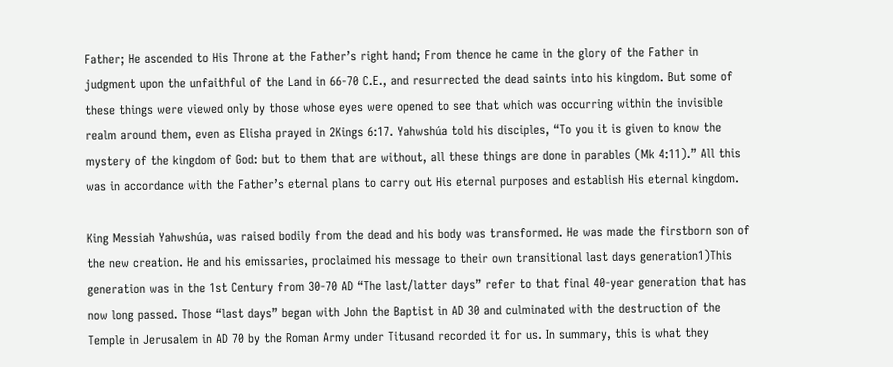Father; He ascended to His Throne at the Father’s right hand; From thence he came in the glory of the Father in judgment upon the unfaithful of the Land in 66-70 C.E., and resurrected the dead saints into his kingdom. But some of these things were viewed only by those whose eyes were opened to see that which was occurring within the invisible realm around them, even as Elisha prayed in 2Kings 6:17. Yahwshúa told his disciples, “To you it is given to know the mystery of the kingdom of God: but to them that are without, all these things are done in parables (Mk 4:11).” All this was in accordance with the Father’s eternal plans to carry out His eternal purposes and establish His eternal kingdom.

King Messiah Yahwshúa, was raised bodily from the dead and his body was transformed. He was made the firstborn son of the new creation. He and his emissaries, proclaimed his message to their own transitional last days generation1)This generation was in the 1st Century from 30-70 AD “The last/latter days” refer to that final 40-year generation that has now long passed. Those “last days” began with John the Baptist in AD 30 and culminated with the destruction of the Temple in Jerusalem in AD 70 by the Roman Army under Titusand recorded it for us. In summary, this is what they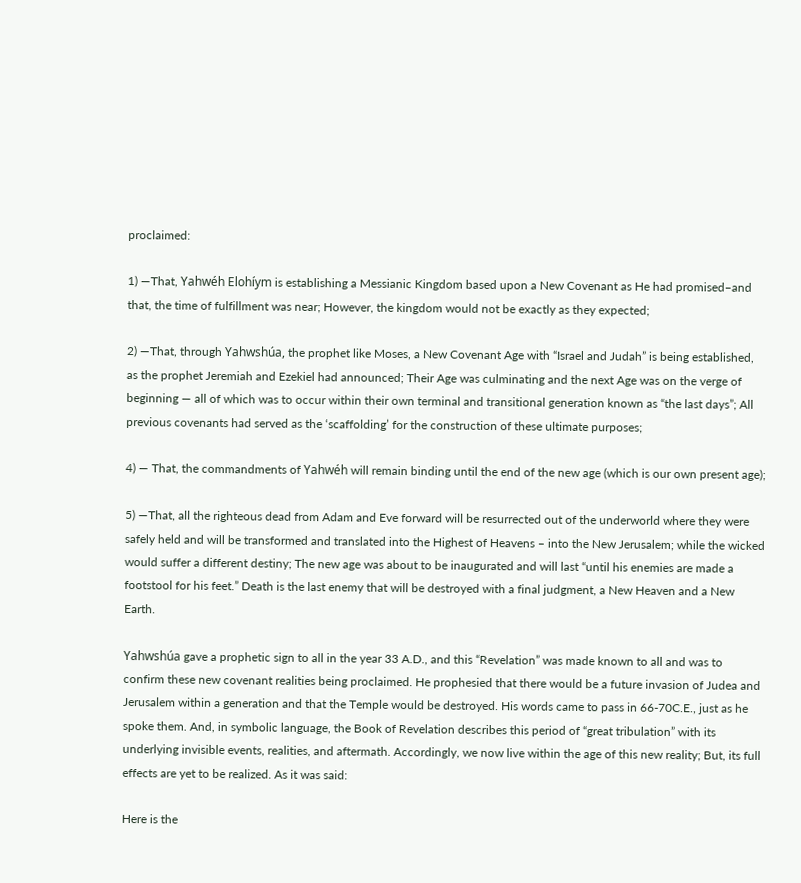proclaimed:

1) —That, Yahwéh Elohíym is establishing a Messianic Kingdom based upon a New Covenant as He had promised–and that, the time of fulfillment was near; However, the kingdom would not be exactly as they expected;

2) —That, through Yahwshúa, the prophet like Moses, a New Covenant Age with “Israel and Judah” is being established, as the prophet Jeremiah and Ezekiel had announced; Their Age was culminating and the next Age was on the verge of beginning — all of which was to occur within their own terminal and transitional generation known as “the last days”; All previous covenants had served as the ‘scaffolding’ for the construction of these ultimate purposes;

4) — That, the commandments of Yahwéh will remain binding until the end of the new age (which is our own present age);

5) —That, all the righteous dead from Adam and Eve forward will be resurrected out of the underworld where they were safely held and will be transformed and translated into the Highest of Heavens – into the New Jerusalem; while the wicked would suffer a different destiny; The new age was about to be inaugurated and will last “until his enemies are made a footstool for his feet.” Death is the last enemy that will be destroyed with a final judgment, a New Heaven and a New Earth.

Yahwshúa gave a prophetic sign to all in the year 33 A.D., and this “Revelation” was made known to all and was to confirm these new covenant realities being proclaimed. He prophesied that there would be a future invasion of Judea and Jerusalem within a generation and that the Temple would be destroyed. His words came to pass in 66-70C.E., just as he spoke them. And, in symbolic language, the Book of Revelation describes this period of “great tribulation” with its underlying invisible events, realities, and aftermath. Accordingly, we now live within the age of this new reality; But, its full effects are yet to be realized. As it was said:

Here is the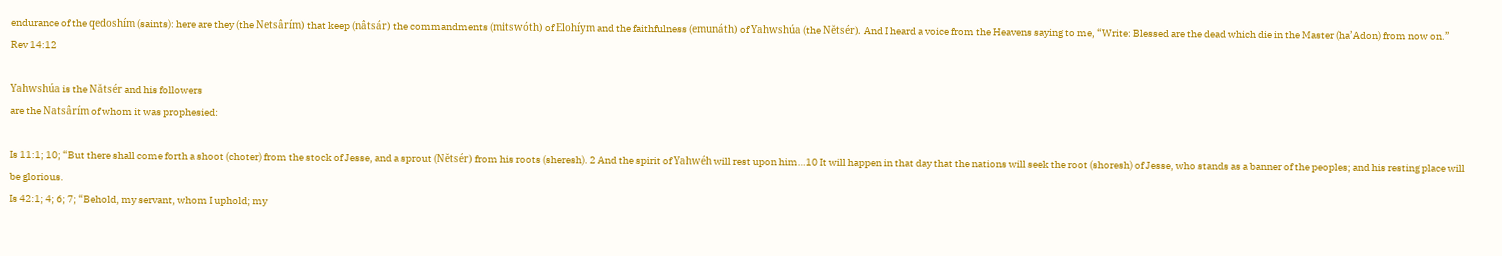endurance of the qedoshím (saints): here are they (the Netsârím) that keep (nâtsár) the commandments (mitswóth) of Elohíym and the faithfulness (emunáth) of Yahwshúa (the Nĕtsér). And I heard a voice from the Heavens saying to me, “Write: Blessed are the dead which die in the Master (ha’Adon) from now on.” Rev 14:12

Yahwshúa is the Nătsér and his followers
are the Natsârím of whom it was prophesied:

Is 11:1; 10; “But there shall come forth a shoot (choter) from the stock of Jesse, and a sprout (Nĕtsér) from his roots (sheresh). 2 And the spirit of Yahwéh will rest upon him…10 It will happen in that day that the nations will seek the root (shoresh) of Jesse, who stands as a banner of the peoples; and his resting place will be glorious.
Is 42:1; 4; 6; 7; “Behold, my servant, whom I uphold; my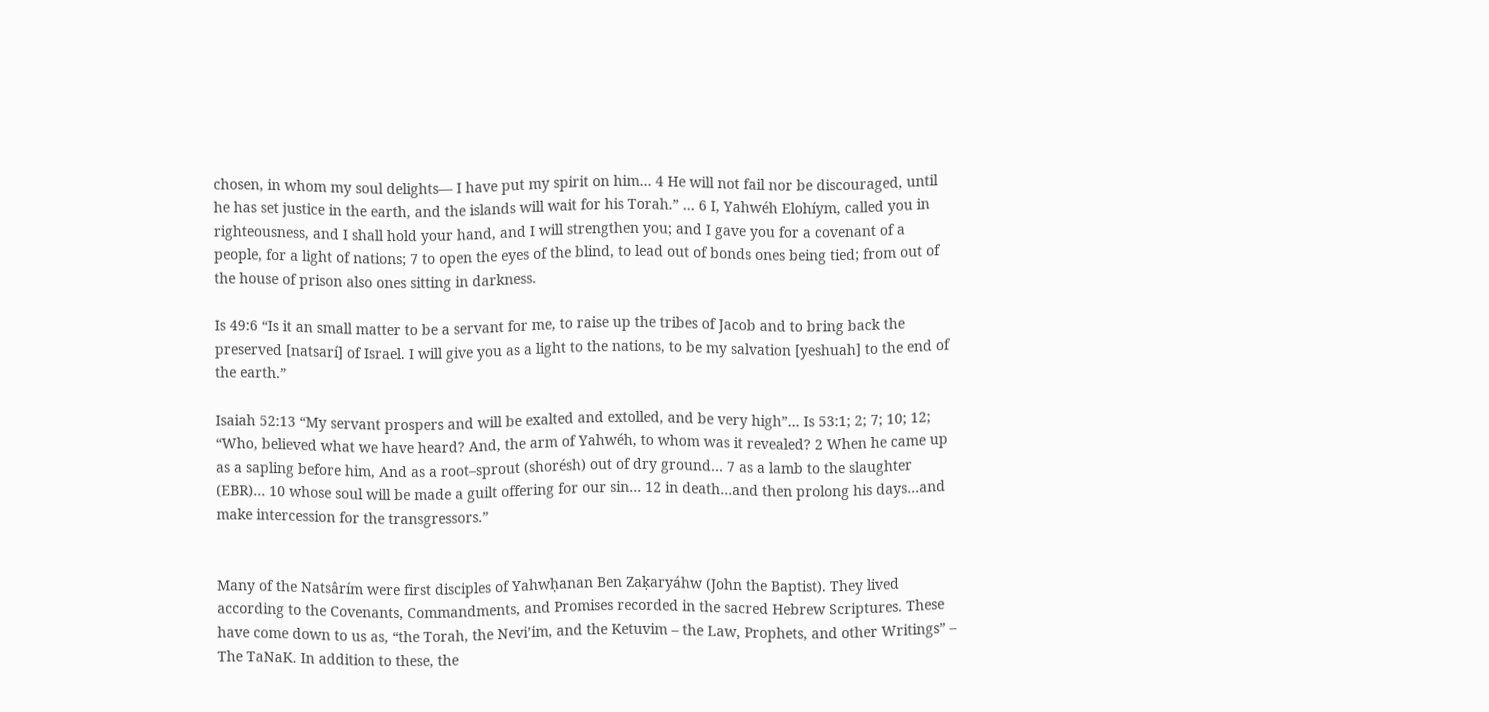chosen, in whom my soul delights— I have put my spirit on him… 4 He will not fail nor be discouraged, until he has set justice in the earth, and the islands will wait for his Torah.” … 6 I, Yahwéh Elohíym, called you in righteousness, and I shall hold your hand, and I will strengthen you; and I gave you for a covenant of a people, for a light of nations; 7 to open the eyes of the blind, to lead out of bonds ones being tied; from out of the house of prison also ones sitting in darkness.

Is 49:6 “Is it an small matter to be a servant for me, to raise up the tribes of Jacob and to bring back the preserved [natsarí] of Israel. I will give you as a light to the nations, to be my salvation [yeshuah] to the end of the earth.”

Isaiah 52:13 “My servant prospers and will be exalted and extolled, and be very high”… Is 53:1; 2; 7; 10; 12; “Who, believed what we have heard? And, the arm of Yahwéh, to whom was it revealed? 2 When he came up as a sapling before him, And as a root–sprout (shorésh) out of dry ground… 7 as a lamb to the slaughter (EBR)… 10 whose soul will be made a guilt offering for our sin… 12 in death…and then prolong his days…and make intercession for the transgressors.”


Many of the Natsârím were first disciples of Yahwḥanan Ben Zaḳaryáhw (John the Baptist). They lived according to the Covenants, Commandments, and Promises recorded in the sacred Hebrew Scriptures. These have come down to us as, “the Torah, the Nevi’im, and the Ketuvim – the Law, Prophets, and other Writings” – The TaNaK. In addition to these, the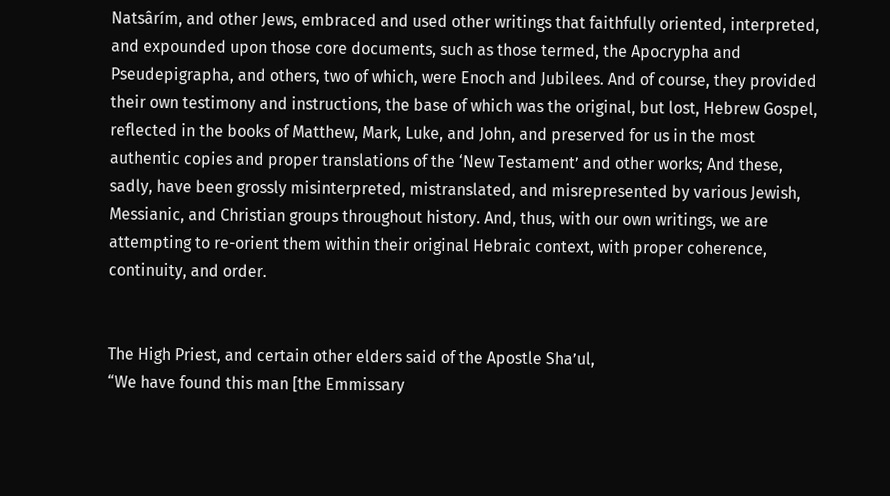Natsârím, and other Jews, embraced and used other writings that faithfully oriented, interpreted, and expounded upon those core documents, such as those termed, the Apocrypha and Pseudepigrapha, and others, two of which, were Enoch and Jubilees. And of course, they provided their own testimony and instructions, the base of which was the original, but lost, Hebrew Gospel, reflected in the books of Matthew, Mark, Luke, and John, and preserved for us in the most authentic copies and proper translations of the ‘New Testament’ and other works; And these, sadly, have been grossly misinterpreted, mistranslated, and misrepresented by various Jewish, Messianic, and Christian groups throughout history. And, thus, with our own writings, we are attempting to re-orient them within their original Hebraic context, with proper coherence, continuity, and order.


The High Priest, and certain other elders said of the Apostle Sha’ul,
“We have found this man [the Emmissary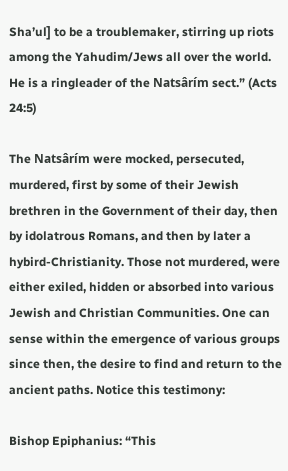Sha’ul] to be a troublemaker, stirring up riots among the Yahudim/Jews all over the world. He is a ringleader of the Natsârím sect.” (Acts 24:5)

The Natsârím were mocked, persecuted, murdered, first by some of their Jewish brethren in the Government of their day, then by idolatrous Romans, and then by later a hybird-Christianity. Those not murdered, were either exiled, hidden or absorbed into various Jewish and Christian Communities. One can sense within the emergence of various groups since then, the desire to find and return to the ancient paths. Notice this testimony:

Bishop Epiphanius: “This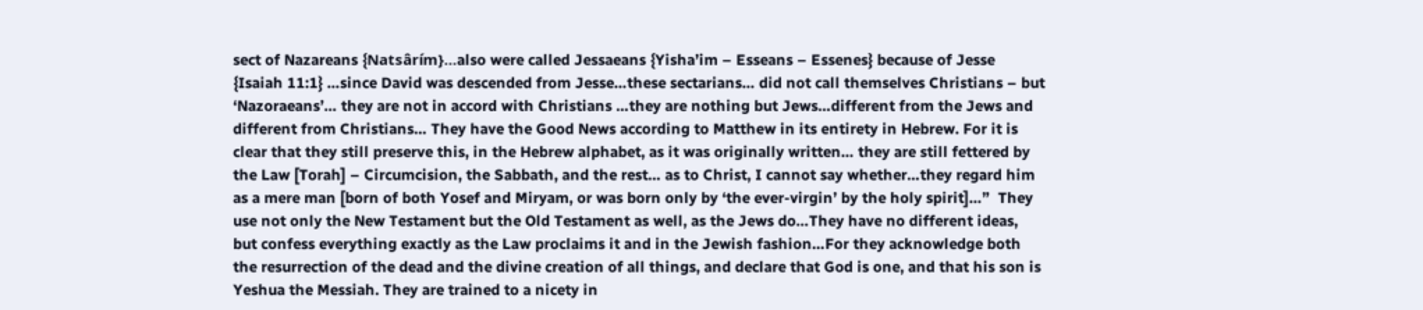sect of Nazareans {Natsârím}…also were called Jessaeans {Yisha’im – Esseans – Essenes} because of Jesse {Isaiah 11:1} …since David was descended from Jesse…these sectarians… did not call themselves Christians – but ‘Nazoraeans’… they are not in accord with Christians …they are nothing but Jews…different from the Jews and different from Christians… They have the Good News according to Matthew in its entirety in Hebrew. For it is clear that they still preserve this, in the Hebrew alphabet, as it was originally written… they are still fettered by the Law [Torah] – Circumcision, the Sabbath, and the rest… as to Christ, I cannot say whether…they regard him as a mere man [born of both Yosef and Miryam, or was born only by ‘the ever-virgin’ by the holy spirit]…”  They use not only the New Testament but the Old Testament as well, as the Jews do…They have no different ideas, but confess everything exactly as the Law proclaims it and in the Jewish fashion…For they acknowledge both the resurrection of the dead and the divine creation of all things, and declare that God is one, and that his son is Yeshua the Messiah. They are trained to a nicety in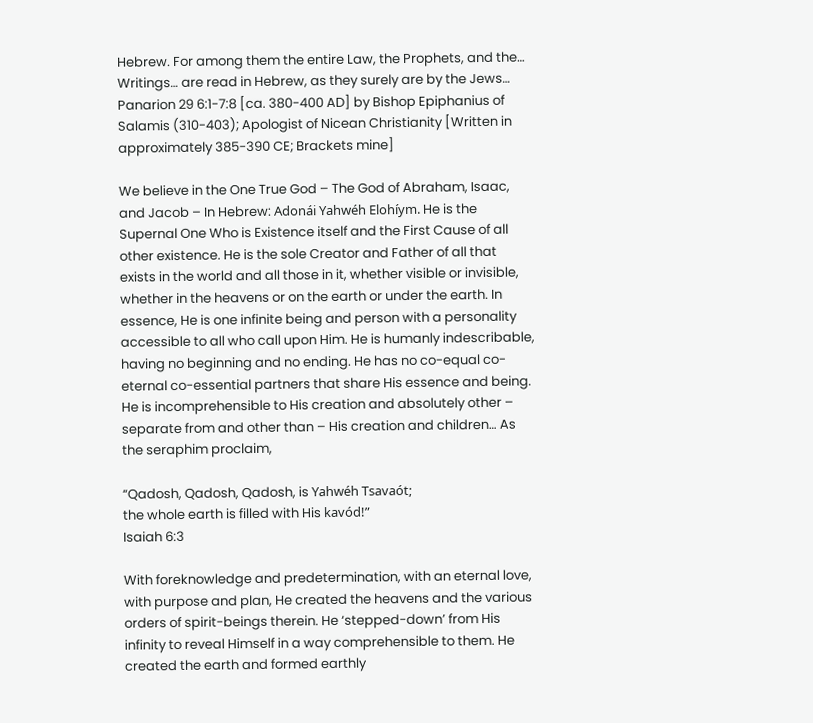Hebrew. For among them the entire Law, the Prophets, and the… Writings… are read in Hebrew, as they surely are by the Jews… Panarion 29 6:1-7:8 [ca. 380-400 AD] by Bishop Epiphanius of Salamis (310-403); Apologist of Nicean Christianity [Written in approximately 385-390 CE; Brackets mine]

We believe in the One True God – The God of Abraham, Isaac, and Jacob – In Hebrew: Adonái Yahwéh Elohíym. He is the Supernal One Who is Existence itself and the First Cause of all other existence. He is the sole Creator and Father of all that exists in the world and all those in it, whether visible or invisible, whether in the heavens or on the earth or under the earth. In essence, He is one infinite being and person with a personality accessible to all who call upon Him. He is humanly indescribable, having no beginning and no ending. He has no co-equal co-eternal co-essential partners that share His essence and being. He is incomprehensible to His creation and absolutely other – separate from and other than – His creation and children… As the seraphim proclaim,

“Qadosh, Qadosh, Qadosh, is Yahwéh Tsavaót;
the whole earth is filled with His kavód!”
Isaiah 6:3

With foreknowledge and predetermination, with an eternal love, with purpose and plan, He created the heavens and the various orders of spirit-beings therein. He ‘stepped-down’ from His infinity to reveal Himself in a way comprehensible to them. He created the earth and formed earthly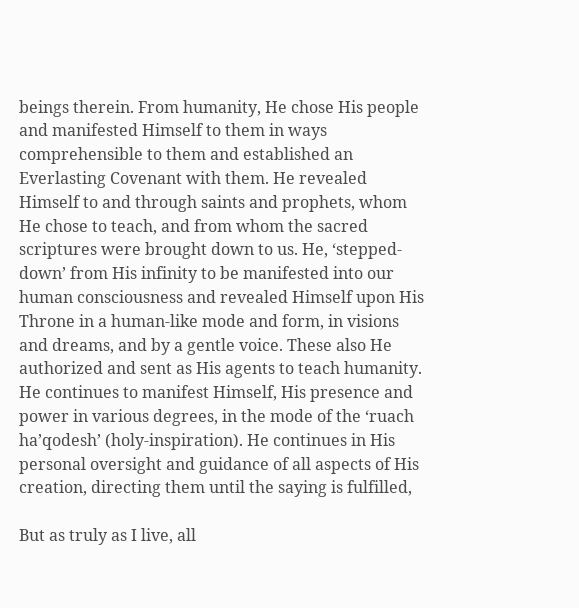beings therein. From humanity, He chose His people and manifested Himself to them in ways comprehensible to them and established an Everlasting Covenant with them. He revealed Himself to and through saints and prophets, whom He chose to teach, and from whom the sacred scriptures were brought down to us. He, ‘stepped-down’ from His infinity to be manifested into our human consciousness and revealed Himself upon His Throne in a human-like mode and form, in visions and dreams, and by a gentle voice. These also He authorized and sent as His agents to teach humanity. He continues to manifest Himself, His presence and power in various degrees, in the mode of the ‘ruach ha’qodesh’ (holy-inspiration). He continues in His personal oversight and guidance of all aspects of His creation, directing them until the saying is fulfilled,

But as truly as I live, all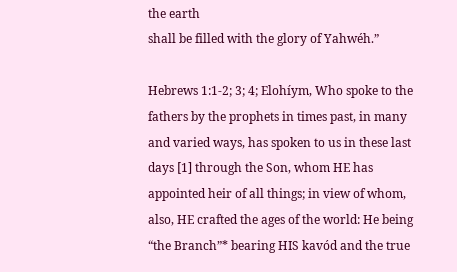the earth
shall be filled with the glory of Yahwéh.”

Hebrews 1:1-2; 3; 4; Elohíym, Who spoke to the fathers by the prophets in times past, in many and varied ways, has spoken to us in these last days [1] through the Son, whom HE has appointed heir of all things; in view of whom, also, HE crafted the ages of the world: He being “the Branch”* bearing HIS kavód and the true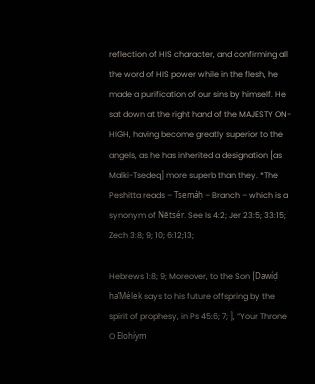reflection of HIS character, and confirming all the word of HIS power while in the flesh, he made a purification of our sins by himself. He sat down at the right hand of the MAJESTY ON-HIGH, having become greatly superior to the angels, as he has inherited a designation [as Malki-Tsedeq] more superb than they. *The Peshitta reads – Tsemáḥ – Branch – which is a synonym of Nĕtsér. See Is 4:2; Jer 23:5; 33:15; Zech 3:8; 9; 10; 6:12;13;

Hebrews 1:8; 9; Moreover, to the Son [Dawíḍ ha’Méleḳ says to his future offspring by the spirit of prophesy, in Ps 45:6; 7; ], “Your Throne O Elohíym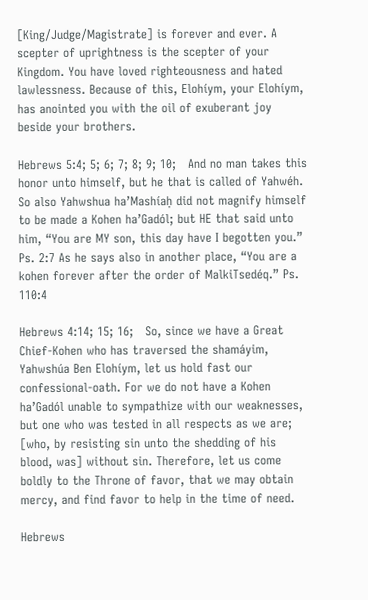[King/Judge/Magistrate] is forever and ever. A scepter of uprightness is the scepter of your Kingdom. You have loved righteousness and hated lawlessness. Because of this, Elohíym, your Elohíym, has anointed you with the oil of exuberant joy beside your brothers.

Hebrews 5:4; 5; 6; 7; 8; 9; 10;   And no man takes this honor unto himself, but he that is called of Yahwéh. So also Yahwshua ha’Mashíaḥ did not magnify himself to be made a Kohen ha’Gadól; but HE that said unto him, “You are MY son, this day have I begotten you.” Ps. 2:7 As he says also in another place, “You are a kohen forever after the order of MalkiTsedéq.” Ps. 110:4

Hebrews 4:14; 15; 16;   So, since we have a Great Chief-Kohen who has traversed the shamáyim, Yahwshúa Ben Elohíym, let us hold fast our confessional-oath. For we do not have a Kohen ha’Gadól unable to sympathize with our weaknesses, but one who was tested in all respects as we are; [who, by resisting sin unto the shedding of his blood, was] without sin. Therefore, let us come boldly to the Throne of favor, that we may obtain mercy, and find favor to help in the time of need.

Hebrews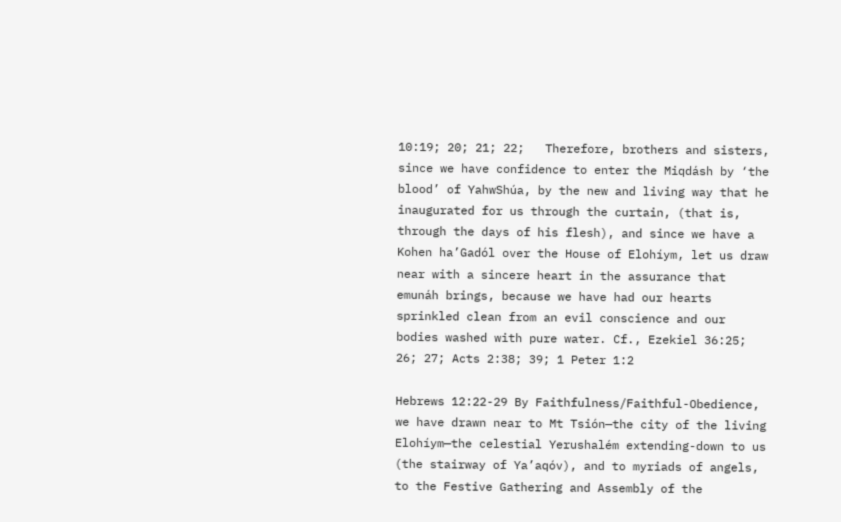10:19; 20; 21; 22;   Therefore, brothers and sisters, since we have confidence to enter the Miqdásh by ‘the blood’ of YahwShúa, by the new and living way that he inaugurated for us through the curtain, (that is, through the days of his flesh), and since we have a Kohen ha’Gadól over the House of Elohíym, let us draw near with a sincere heart in the assurance that emunáh brings, because we have had our hearts sprinkled clean from an evil conscience and our bodies washed with pure water. Cf., Ezekiel 36:25; 26; 27; Acts 2:38; 39; 1 Peter 1:2

Hebrews 12:22-29 By Faithfulness/Faithful-Obedience, we have drawn near to Mt Tsión—the city of the living Elohíym—the celestial Yerushalém extending-down to us (the stairway of Ya’aqóv), and to myriads of angels, to the Festive Gathering and Assembly of the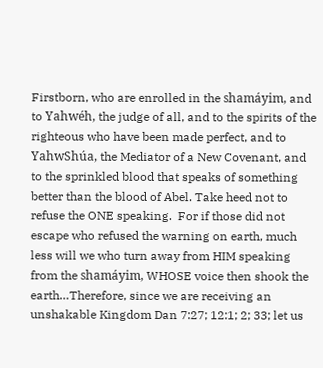Firstborn, who are enrolled in the shamáyim, and to Yahwéh, the judge of all, and to the spirits of the righteous who have been made perfect, and to YahwShúa, the Mediator of a New Covenant, and to the sprinkled blood that speaks of something better than the blood of Abel. Take heed not to refuse the ONE speaking.  For if those did not escape who refused the warning on earth, much less will we who turn away from HIM speaking from the shamáyim, WHOSE voice then shook the earth…Therefore, since we are receiving an unshakable Kingdom Dan 7:27; 12:1; 2; 33; let us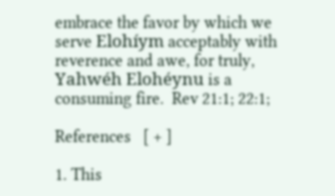embrace the favor by which we serve Elohíym acceptably with reverence and awe, for truly, Yahwéh Elohéynu is a consuming fire.  Rev 21:1; 22:1;

References   [ + ]

1. This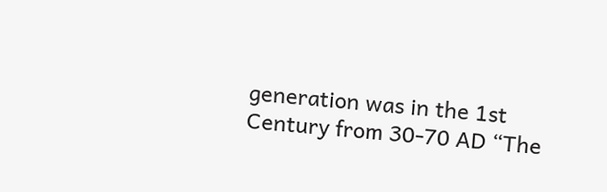generation was in the 1st Century from 30-70 AD “The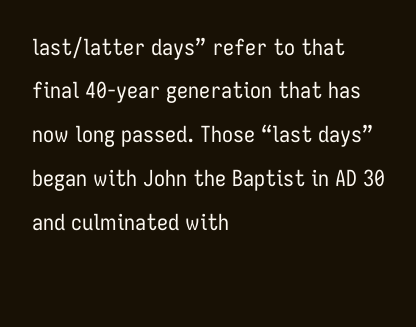last/latter days” refer to that final 40-year generation that has now long passed. Those “last days” began with John the Baptist in AD 30 and culminated with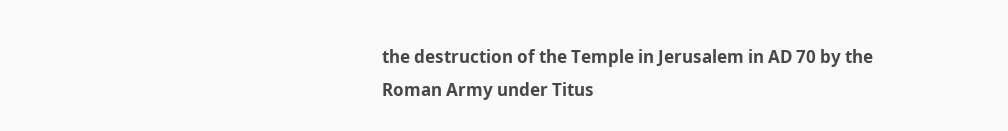the destruction of the Temple in Jerusalem in AD 70 by the Roman Army under Titus